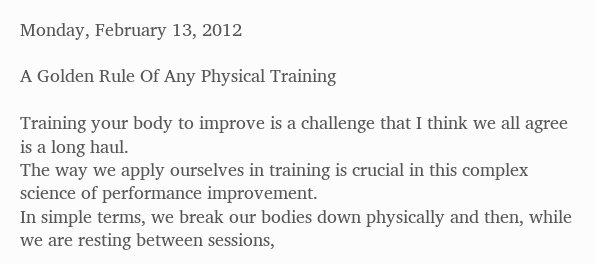Monday, February 13, 2012

A Golden Rule Of Any Physical Training

Training your body to improve is a challenge that I think we all agree is a long haul.
The way we apply ourselves in training is crucial in this complex science of performance improvement.
In simple terms, we break our bodies down physically and then, while we are resting between sessions,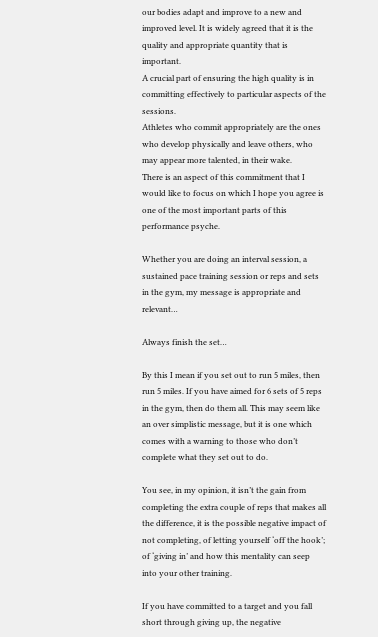our bodies adapt and improve to a new and improved level. It is widely agreed that it is the quality and appropriate quantity that is important.
A crucial part of ensuring the high quality is in committing effectively to particular aspects of the sessions.
Athletes who commit appropriately are the ones who develop physically and leave others, who may appear more talented, in their wake.
There is an aspect of this commitment that I would like to focus on which I hope you agree is one of the most important parts of this performance psyche.

Whether you are doing an interval session, a sustained pace training session or reps and sets in the gym, my message is appropriate and relevant…

Always finish the set…

By this I mean if you set out to run 5 miles, then run 5 miles. If you have aimed for 6 sets of 5 reps in the gym, then do them all. This may seem like an over simplistic message, but it is one which comes with a warning to those who don’t complete what they set out to do.

You see, in my opinion, it isn’t the gain from completing the extra couple of reps that makes all the difference, it is the possible negative impact of not completing, of letting yourself ‘off the hook’; of ‘giving in’ and how this mentality can seep into your other training.

If you have committed to a target and you fall short through giving up, the negative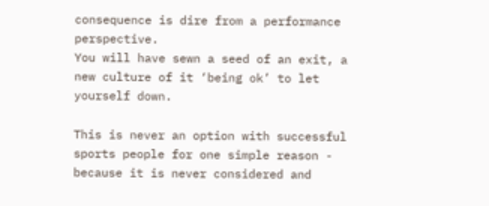consequence is dire from a performance perspective.
You will have sewn a seed of an exit, a new culture of it ‘being ok’ to let yourself down.

This is never an option with successful sports people for one simple reason - because it is never considered and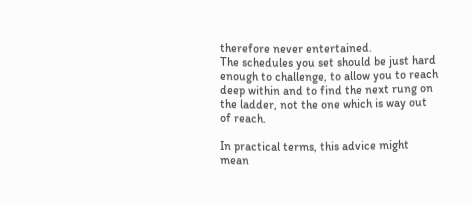therefore never entertained.
The schedules you set should be just hard enough to challenge, to allow you to reach deep within and to find the next rung on the ladder, not the one which is way out of reach.

In practical terms, this advice might mean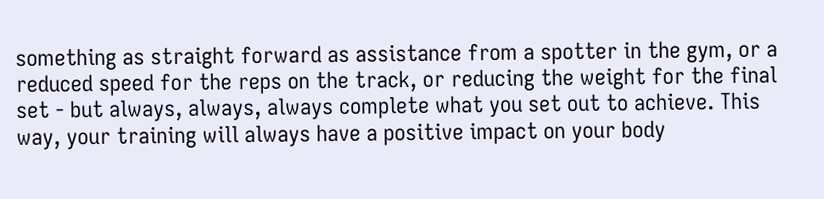something as straight forward as assistance from a spotter in the gym, or a reduced speed for the reps on the track, or reducing the weight for the final set - but always, always, always complete what you set out to achieve. This way, your training will always have a positive impact on your body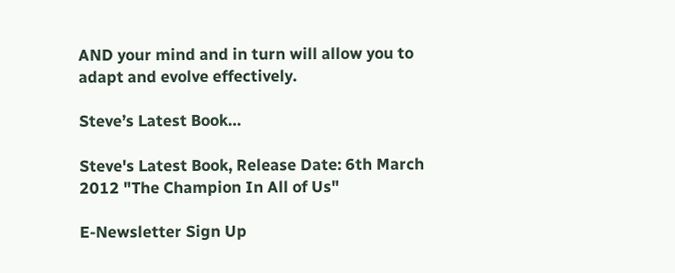AND your mind and in turn will allow you to adapt and evolve effectively.

Steve’s Latest Book…

Steve's Latest Book, Release Date: 6th March 2012 "The Champion In All of Us"

E-Newsletter Sign Up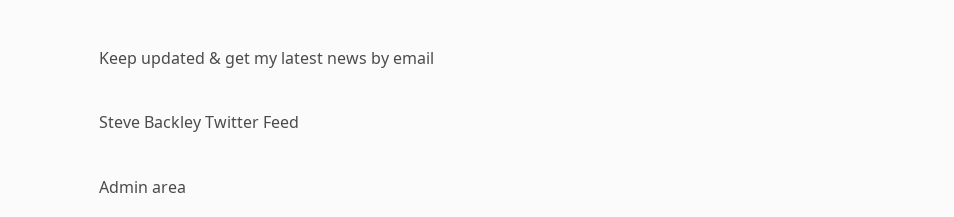Keep updated & get my latest news by email

Steve Backley Twitter Feed

Admin area